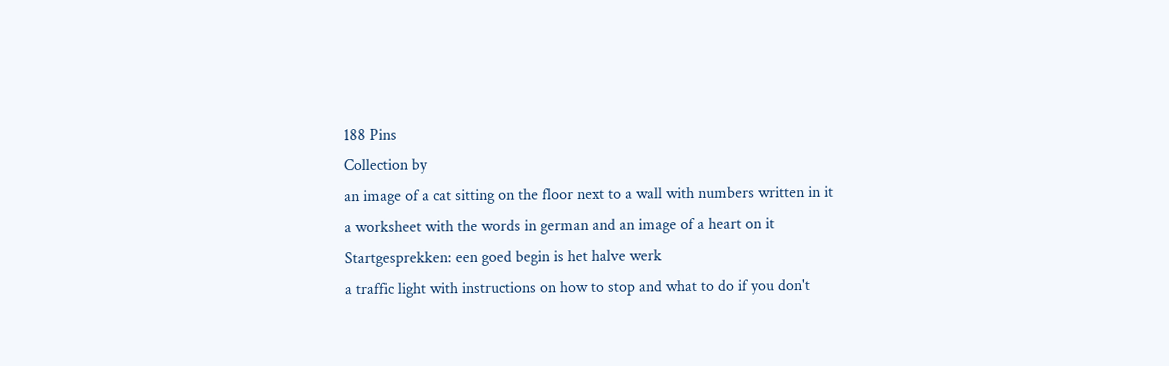188 Pins
Collection by
an image of a cat sitting on the floor next to a wall with numbers written in it
a worksheet with the words in german and an image of a heart on it
Startgesprekken: een goed begin is het halve werk
a traffic light with instructions on how to stop and what to do if you don't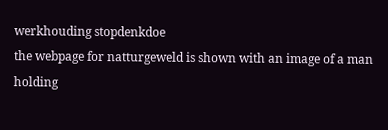werkhouding stopdenkdoe
the webpage for natturgeweld is shown with an image of a man holding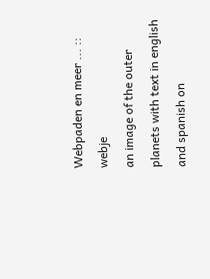Webpaden en meer ... :: webje
an image of the outer planets with text in english and spanish on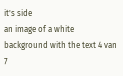it's side
an image of a white background with the text 4 van 7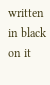written in black on it